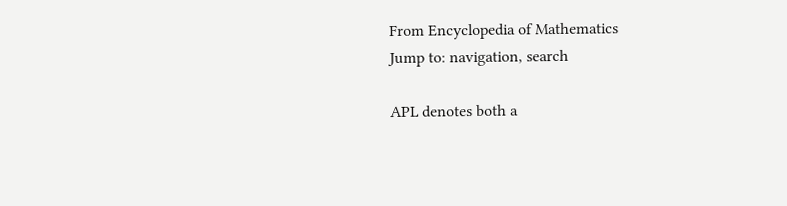From Encyclopedia of Mathematics
Jump to: navigation, search

APL denotes both a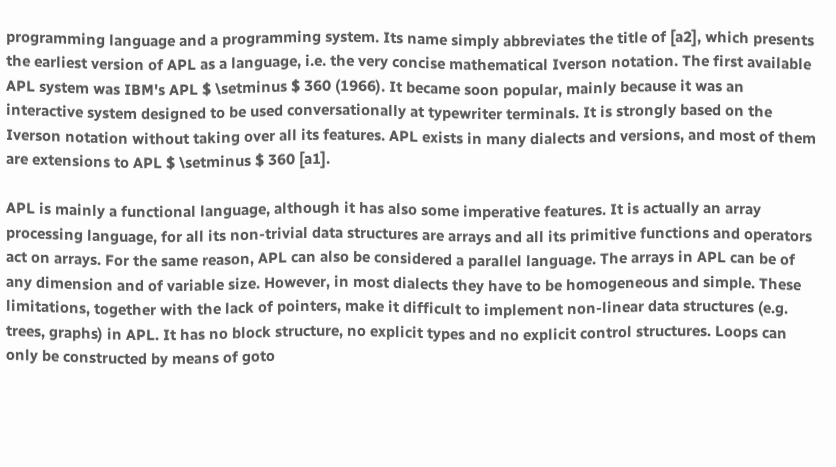programming language and a programming system. Its name simply abbreviates the title of [a2], which presents the earliest version of APL as a language, i.e. the very concise mathematical Iverson notation. The first available APL system was IBM's APL $ \setminus $ 360 (1966). It became soon popular, mainly because it was an interactive system designed to be used conversationally at typewriter terminals. It is strongly based on the Iverson notation without taking over all its features. APL exists in many dialects and versions, and most of them are extensions to APL $ \setminus $ 360 [a1].

APL is mainly a functional language, although it has also some imperative features. It is actually an array processing language, for all its non-trivial data structures are arrays and all its primitive functions and operators act on arrays. For the same reason, APL can also be considered a parallel language. The arrays in APL can be of any dimension and of variable size. However, in most dialects they have to be homogeneous and simple. These limitations, together with the lack of pointers, make it difficult to implement non-linear data structures (e.g. trees, graphs) in APL. It has no block structure, no explicit types and no explicit control structures. Loops can only be constructed by means of goto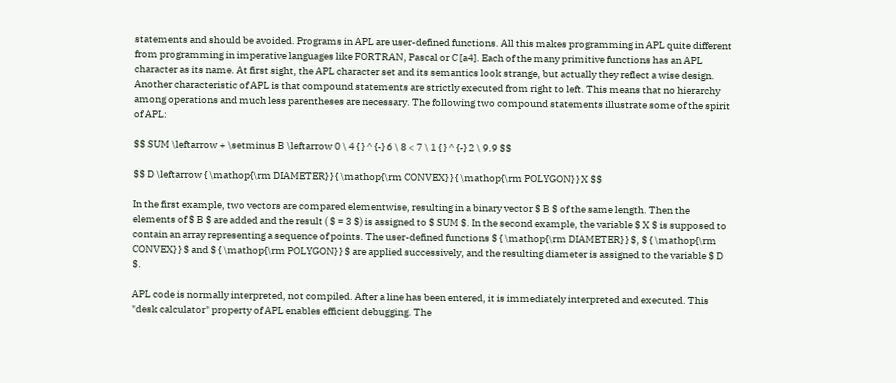statements and should be avoided. Programs in APL are user-defined functions. All this makes programming in APL quite different from programming in imperative languages like FORTRAN, Pascal or C [a4]. Each of the many primitive functions has an APL character as its name. At first sight, the APL character set and its semantics look strange, but actually they reflect a wise design. Another characteristic of APL is that compound statements are strictly executed from right to left. This means that no hierarchy among operations and much less parentheses are necessary. The following two compound statements illustrate some of the spirit of APL:

$$ SUM \leftarrow + \setminus B \leftarrow 0 \ 4 { } ^ {-} 6 \ 8 < 7 \ 1 { } ^ {-} 2 \ 9.9 $$

$$ D \leftarrow { \mathop{\rm DIAMETER} } { \mathop{\rm CONVEX} } { \mathop{\rm POLYGON} } X $$

In the first example, two vectors are compared elementwise, resulting in a binary vector $ B $ of the same length. Then the elements of $ B $ are added and the result ( $ = 3 $) is assigned to $ SUM $. In the second example, the variable $ X $ is supposed to contain an array representing a sequence of points. The user-defined functions $ { \mathop{\rm DIAMETER} } $, $ { \mathop{\rm CONVEX} } $ and $ { \mathop{\rm POLYGON} } $ are applied successively, and the resulting diameter is assigned to the variable $ D $.

APL code is normally interpreted, not compiled. After a line has been entered, it is immediately interpreted and executed. This "desk calculator" property of APL enables efficient debugging. The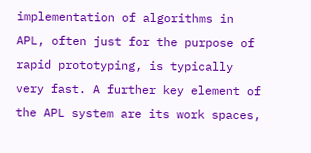implementation of algorithms in APL, often just for the purpose of rapid prototyping, is typically very fast. A further key element of the APL system are its work spaces,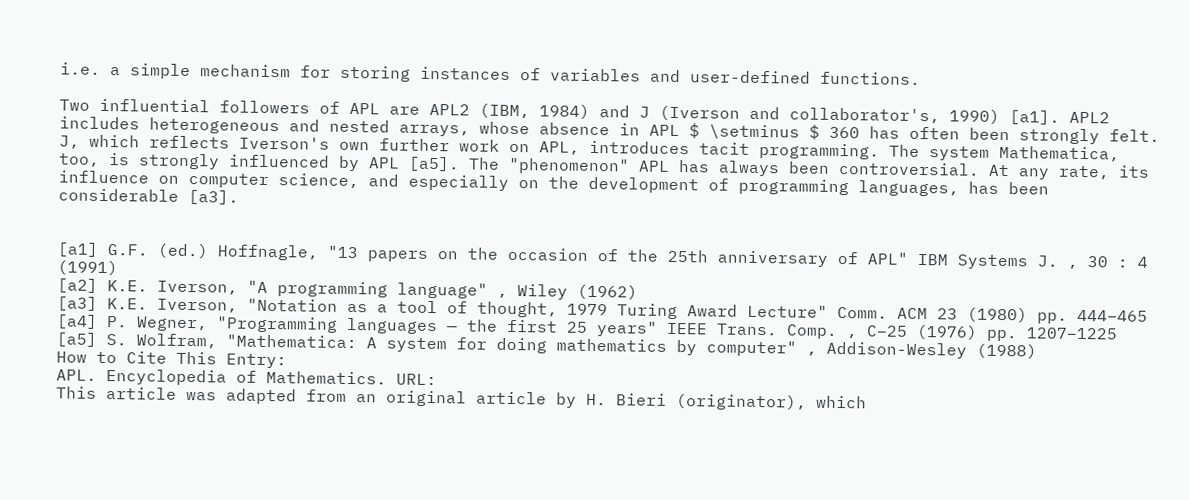i.e. a simple mechanism for storing instances of variables and user-defined functions.

Two influential followers of APL are APL2 (IBM, 1984) and J (Iverson and collaborator's, 1990) [a1]. APL2 includes heterogeneous and nested arrays, whose absence in APL $ \setminus $ 360 has often been strongly felt. J, which reflects Iverson's own further work on APL, introduces tacit programming. The system Mathematica, too, is strongly influenced by APL [a5]. The "phenomenon" APL has always been controversial. At any rate, its influence on computer science, and especially on the development of programming languages, has been considerable [a3].


[a1] G.F. (ed.) Hoffnagle, "13 papers on the occasion of the 25th anniversary of APL" IBM Systems J. , 30 : 4 (1991)
[a2] K.E. Iverson, "A programming language" , Wiley (1962)
[a3] K.E. Iverson, "Notation as a tool of thought, 1979 Turing Award Lecture" Comm. ACM 23 (1980) pp. 444–465
[a4] P. Wegner, "Programming languages — the first 25 years" IEEE Trans. Comp. , C–25 (1976) pp. 1207–1225
[a5] S. Wolfram, "Mathematica: A system for doing mathematics by computer" , Addison-Wesley (1988)
How to Cite This Entry:
APL. Encyclopedia of Mathematics. URL:
This article was adapted from an original article by H. Bieri (originator), which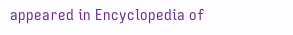appeared in Encyclopedia of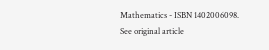Mathematics - ISBN 1402006098. See original article